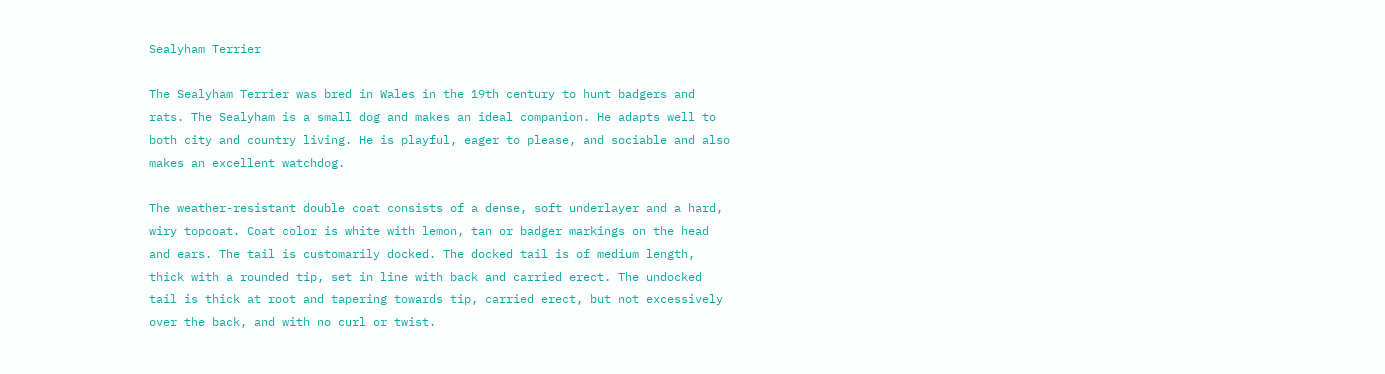Sealyham Terrier

The Sealyham Terrier was bred in Wales in the 19th century to hunt badgers and rats. The Sealyham is a small dog and makes an ideal companion. He adapts well to both city and country living. He is playful, eager to please, and sociable and also makes an excellent watchdog.

The weather-resistant double coat consists of a dense, soft underlayer and a hard, wiry topcoat. Coat color is white with lemon, tan or badger markings on the head and ears. The tail is customarily docked. The docked tail is of medium length, thick with a rounded tip, set in line with back and carried erect. The undocked tail is thick at root and tapering towards tip, carried erect, but not excessively over the back, and with no curl or twist.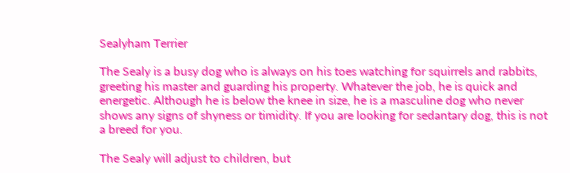Sealyham Terrier

The Sealy is a busy dog who is always on his toes watching for squirrels and rabbits, greeting his master and guarding his property. Whatever the job, he is quick and energetic. Although he is below the knee in size, he is a masculine dog who never shows any signs of shyness or timidity. If you are looking for sedantary dog, this is not a breed for you.

The Sealy will adjust to children, but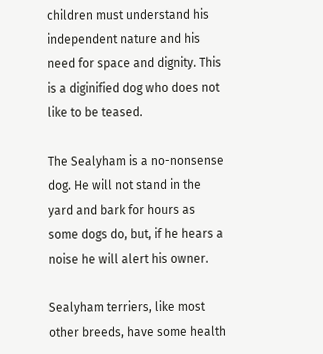children must understand his independent nature and his need for space and dignity. This is a diginified dog who does not like to be teased.

The Sealyham is a no-nonsense dog. He will not stand in the yard and bark for hours as some dogs do, but, if he hears a noise he will alert his owner.

Sealyham terriers, like most other breeds, have some health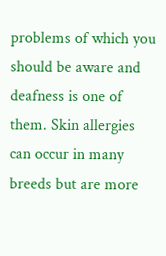problems of which you should be aware and deafness is one of them. Skin allergies can occur in many breeds but are more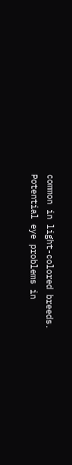common in light-colored breeds. Potential eye problems in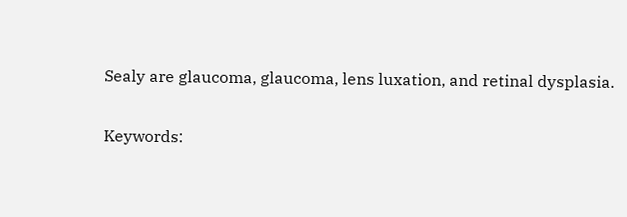Sealy are glaucoma, glaucoma, lens luxation, and retinal dysplasia.

Keywords: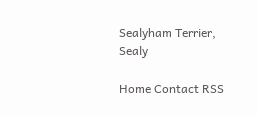Sealyham Terrier, Sealy

Home Contact RSS